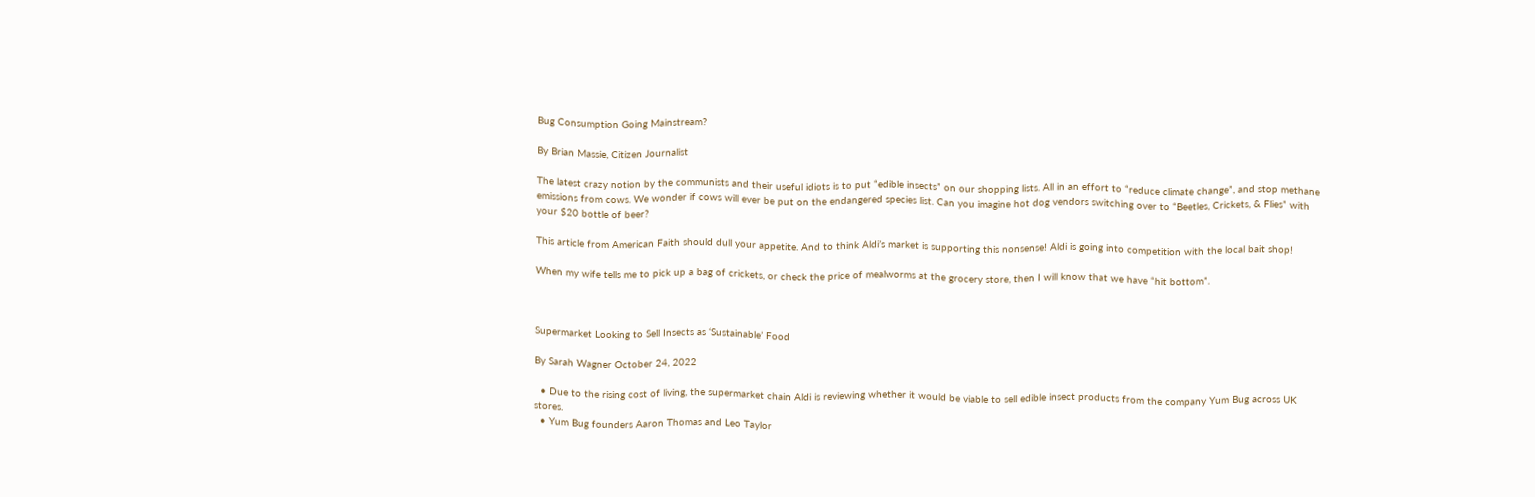Bug Consumption Going Mainstream?

By Brian Massie, Citizen Journalist

The latest crazy notion by the communists and their useful idiots is to put “edible insects” on our shopping lists. All in an effort to “reduce climate change”, and stop methane emissions from cows. We wonder if cows will ever be put on the endangered species list. Can you imagine hot dog vendors switching over to “Beetles, Crickets, & Flies” with your $20 bottle of beer?

This article from American Faith should dull your appetite. And to think Aldi’s market is supporting this nonsense! Aldi is going into competition with the local bait shop!

When my wife tells me to pick up a bag of crickets, or check the price of mealworms at the grocery store, then I will know that we have “hit bottom”.



Supermarket Looking to Sell Insects as ‘Sustainable’ Food

By Sarah Wagner October 24, 2022

  • Due to the rising cost of living, the supermarket chain Aldi is reviewing whether it would be viable to sell edible insect products from the company Yum Bug across UK stores.
  • Yum Bug founders Aaron Thomas and Leo Taylor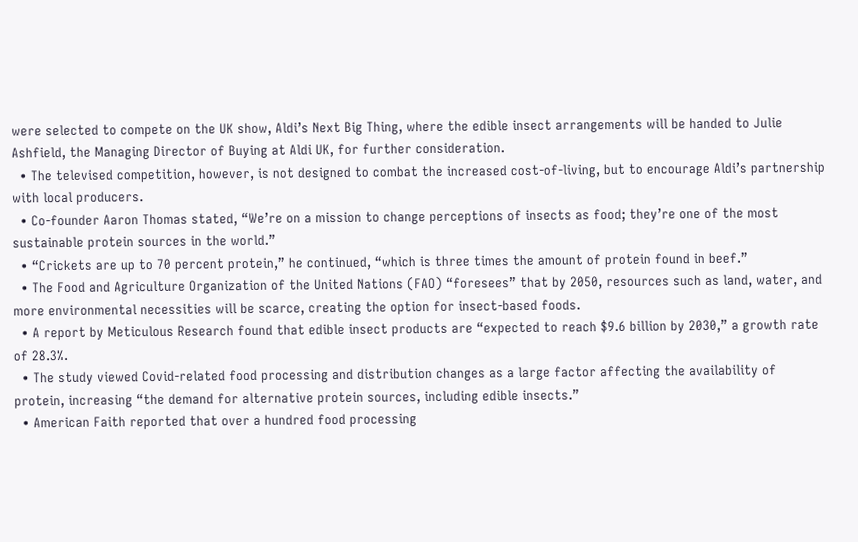were selected to compete on the UK show, Aldi’s Next Big Thing, where the edible insect arrangements will be handed to Julie Ashfield, the Managing Director of Buying at Aldi UK, for further consideration.
  • The televised competition, however, is not designed to combat the increased cost-of-living, but to encourage Aldi’s partnership with local producers.
  • Co-founder Aaron Thomas stated, “We’re on a mission to change perceptions of insects as food; they’re one of the most sustainable protein sources in the world.”
  • “Crickets are up to 70 percent protein,” he continued, “which is three times the amount of protein found in beef.”
  • The Food and Agriculture Organization of the United Nations (FAO) “foresees” that by 2050, resources such as land, water, and more environmental necessities will be scarce, creating the option for insect-based foods.
  • A report by Meticulous Research found that edible insect products are “expected to reach $9.6 billion by 2030,” a growth rate of 28.3%.
  • The study viewed Covid-related food processing and distribution changes as a large factor affecting the availability of protein, increasing “the demand for alternative protein sources, including edible insects.”
  • American Faith reported that over a hundred food processing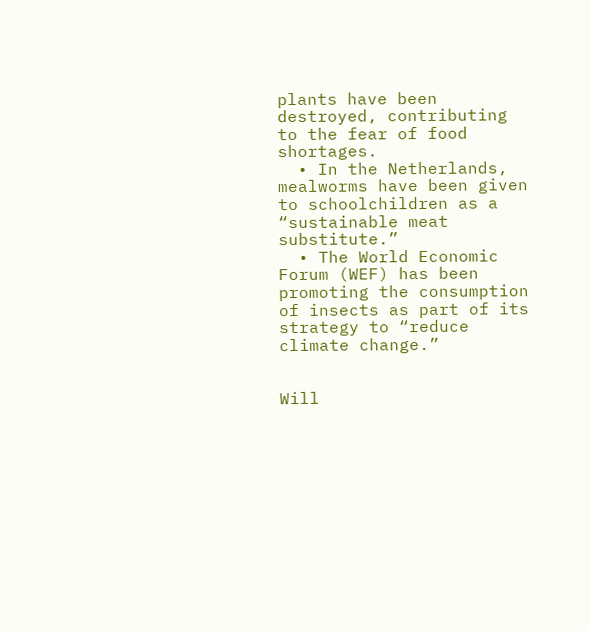plants have been destroyed, contributing to the fear of food shortages.
  • In the Netherlands, mealworms have been given to schoolchildren as a “sustainable meat substitute.”
  • The World Economic Forum (WEF) has been promoting the consumption of insects as part of its strategy to “reduce climate change.”


Will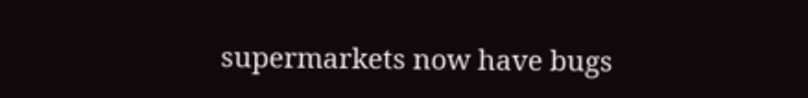supermarkets now have bugs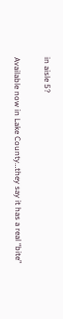in aisle 5?


Available now in Lake County…they say it has a real “bite”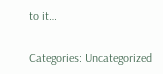to it…


Categories: Uncategorized